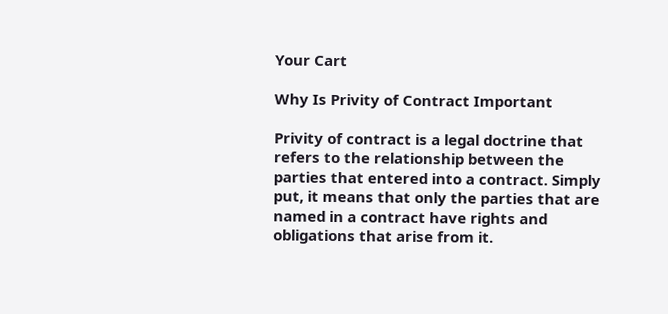Your Cart

Why Is Privity of Contract Important

Privity of contract is a legal doctrine that refers to the relationship between the parties that entered into a contract. Simply put, it means that only the parties that are named in a contract have rights and obligations that arise from it.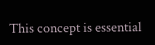This concept is essential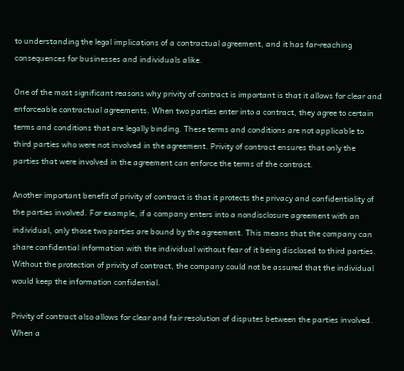to understanding the legal implications of a contractual agreement, and it has far-reaching consequences for businesses and individuals alike.

One of the most significant reasons why privity of contract is important is that it allows for clear and enforceable contractual agreements. When two parties enter into a contract, they agree to certain terms and conditions that are legally binding. These terms and conditions are not applicable to third parties who were not involved in the agreement. Privity of contract ensures that only the parties that were involved in the agreement can enforce the terms of the contract.

Another important benefit of privity of contract is that it protects the privacy and confidentiality of the parties involved. For example, if a company enters into a nondisclosure agreement with an individual, only those two parties are bound by the agreement. This means that the company can share confidential information with the individual without fear of it being disclosed to third parties. Without the protection of privity of contract, the company could not be assured that the individual would keep the information confidential.

Privity of contract also allows for clear and fair resolution of disputes between the parties involved. When a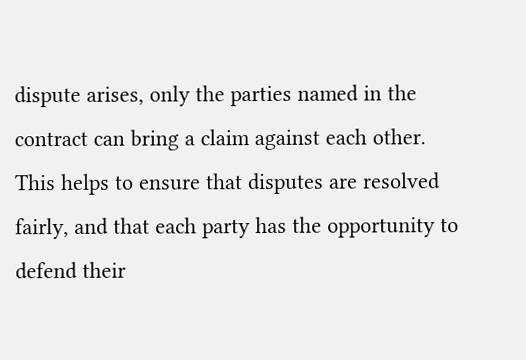dispute arises, only the parties named in the contract can bring a claim against each other. This helps to ensure that disputes are resolved fairly, and that each party has the opportunity to defend their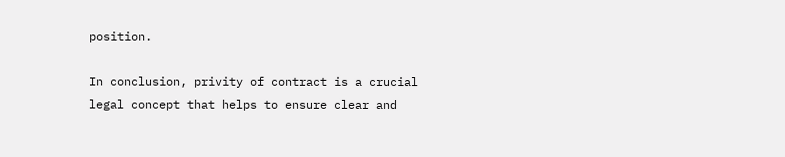position.

In conclusion, privity of contract is a crucial legal concept that helps to ensure clear and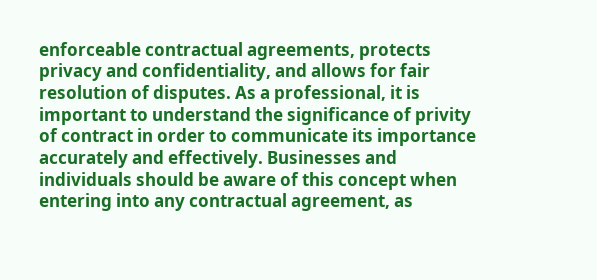enforceable contractual agreements, protects privacy and confidentiality, and allows for fair resolution of disputes. As a professional, it is important to understand the significance of privity of contract in order to communicate its importance accurately and effectively. Businesses and individuals should be aware of this concept when entering into any contractual agreement, as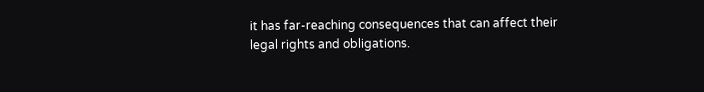it has far-reaching consequences that can affect their legal rights and obligations.